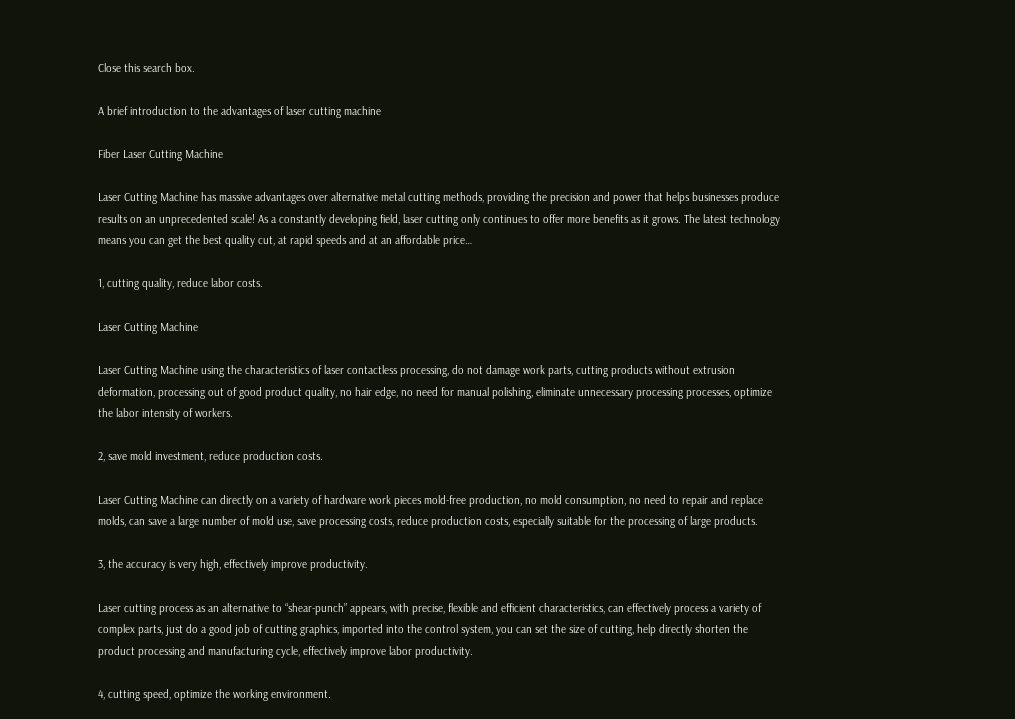Close this search box.

A brief introduction to the advantages of laser cutting machine

Fiber Laser Cutting Machine

Laser Cutting Machine has massive advantages over alternative metal cutting methods, providing the precision and power that helps businesses produce results on an unprecedented scale! As a constantly developing field, laser cutting only continues to offer more benefits as it grows. The latest technology means you can get the best quality cut, at rapid speeds and at an affordable price…

1, cutting quality, reduce labor costs.

Laser Cutting Machine

Laser Cutting Machine using the characteristics of laser contactless processing, do not damage work parts, cutting products without extrusion deformation, processing out of good product quality, no hair edge, no need for manual polishing, eliminate unnecessary processing processes, optimize the labor intensity of workers.

2, save mold investment, reduce production costs.

Laser Cutting Machine can directly on a variety of hardware work pieces mold-free production, no mold consumption, no need to repair and replace molds, can save a large number of mold use, save processing costs, reduce production costs, especially suitable for the processing of large products.

3, the accuracy is very high, effectively improve productivity.

Laser cutting process as an alternative to “shear-punch” appears, with precise, flexible and efficient characteristics, can effectively process a variety of complex parts, just do a good job of cutting graphics, imported into the control system, you can set the size of cutting, help directly shorten the product processing and manufacturing cycle, effectively improve labor productivity.

4, cutting speed, optimize the working environment.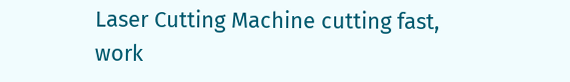Laser Cutting Machine cutting fast, work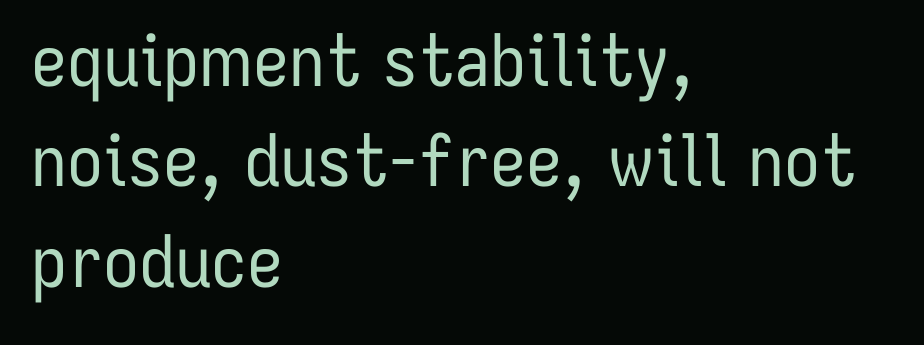equipment stability, noise, dust-free, will not produce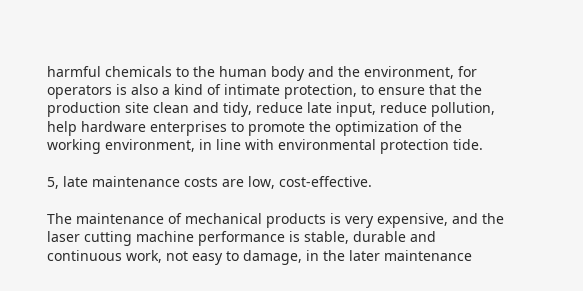harmful chemicals to the human body and the environment, for operators is also a kind of intimate protection, to ensure that the production site clean and tidy, reduce late input, reduce pollution, help hardware enterprises to promote the optimization of the working environment, in line with environmental protection tide.

5, late maintenance costs are low, cost-effective.

The maintenance of mechanical products is very expensive, and the laser cutting machine performance is stable, durable and continuous work, not easy to damage, in the later maintenance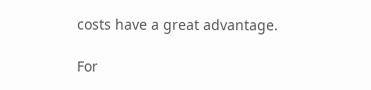costs have a great advantage.

For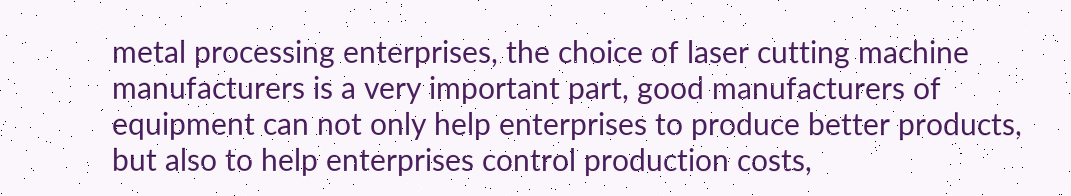metal processing enterprises, the choice of laser cutting machine manufacturers is a very important part, good manufacturers of equipment can not only help enterprises to produce better products, but also to help enterprises control production costs,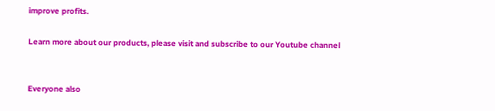improve profits.

Learn more about our products, please visit and subscribe to our Youtube channel


Everyone also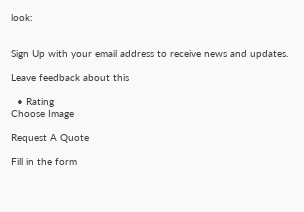look:


Sign Up with your email address to receive news and updates.

Leave feedback about this

  • Rating
Choose Image

Request A Quote

Fill in the form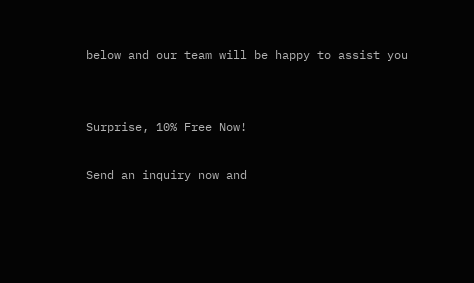below and our team will be happy to assist you


Surprise, 10% Free Now!

Send an inquiry now and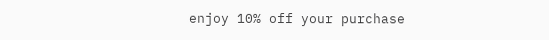enjoy 10% off your purchase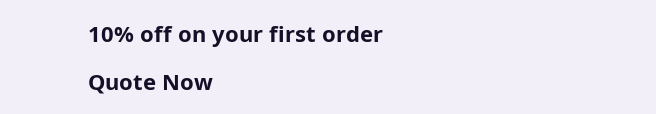10% off on your first order

Quote Now